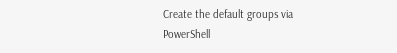Create the default groups via PowerShell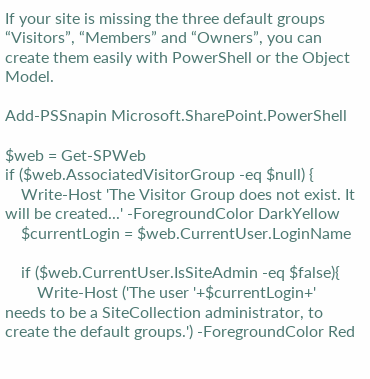If your site is missing the three default groups “Visitors”, “Members” and “Owners”, you can create them easily with PowerShell or the Object Model.

Add-PSSnapin Microsoft.SharePoint.PowerShell

$web = Get-SPWeb
if ($web.AssociatedVisitorGroup -eq $null) {
    Write-Host 'The Visitor Group does not exist. It will be created...' -ForegroundColor DarkYellow
    $currentLogin = $web.CurrentUser.LoginName

    if ($web.CurrentUser.IsSiteAdmin -eq $false){
        Write-Host ('The user '+$currentLogin+' needs to be a SiteCollection administrator, to create the default groups.') -ForegroundColor Red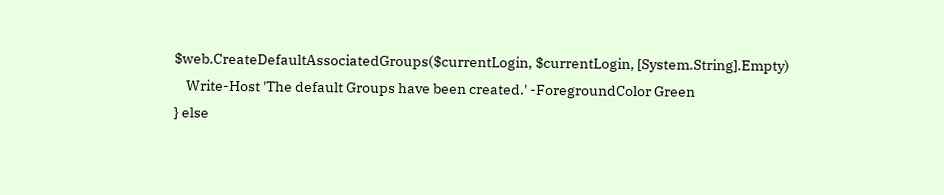$web.CreateDefaultAssociatedGroups($currentLogin, $currentLogin, [System.String].Empty)
    Write-Host 'The default Groups have been created.' -ForegroundColor Green
} else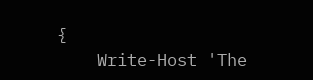{
    Write-Host 'The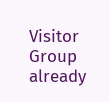Visitor Group already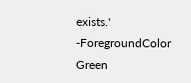exists.' -ForegroundColor Green